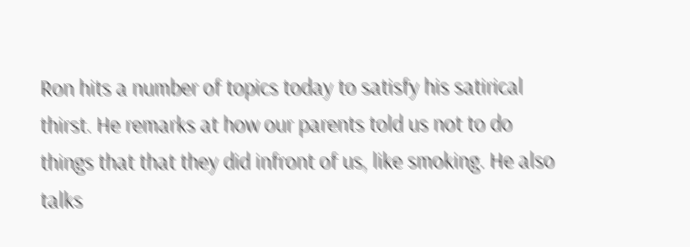Ron hits a number of topics today to satisfy his satirical thirst. He remarks at how our parents told us not to do things that that they did infront of us, like smoking. He also talks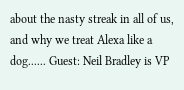about the nasty streak in all of us, and why we treat Alexa like a dog...... Guest: Neil Bradley is VP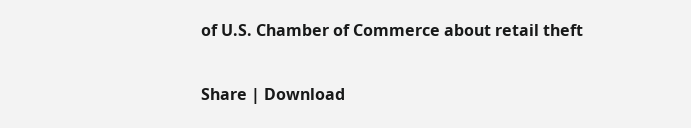of U.S. Chamber of Commerce about retail theft

Share | Download